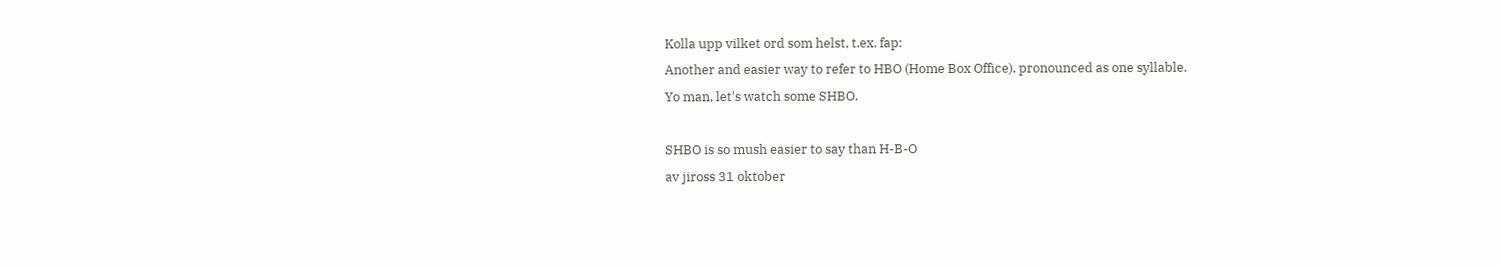Kolla upp vilket ord som helst, t.ex. fap:
Another and easier way to refer to HBO (Home Box Office). pronounced as one syllable.
Yo man, let's watch some SHBO.

SHBO is so mush easier to say than H-B-O
av jiross 31 oktober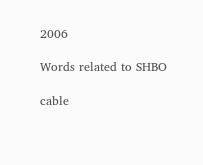2006

Words related to SHBO

cable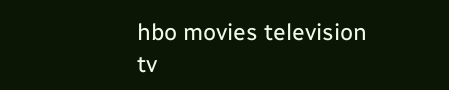hbo movies television tv